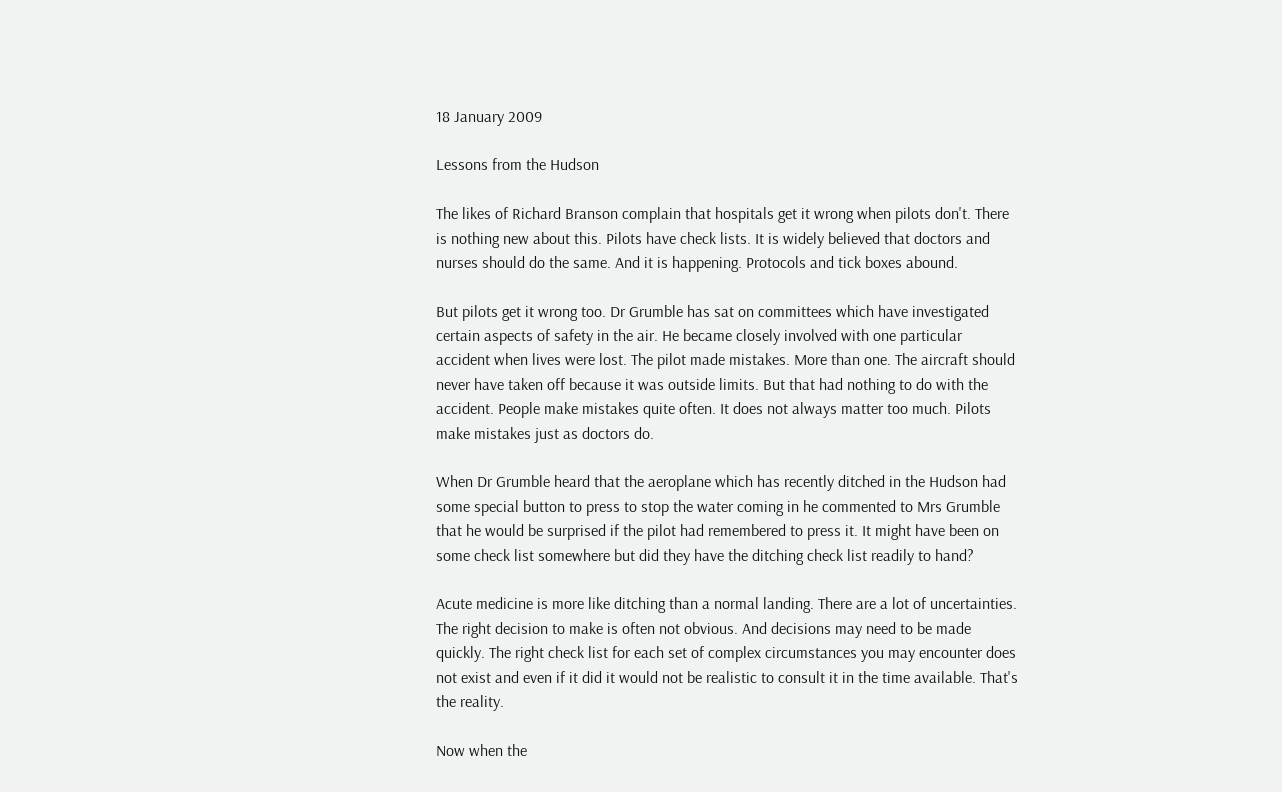18 January 2009

Lessons from the Hudson

The likes of Richard Branson complain that hospitals get it wrong when pilots don't. There is nothing new about this. Pilots have check lists. It is widely believed that doctors and nurses should do the same. And it is happening. Protocols and tick boxes abound.

But pilots get it wrong too. Dr Grumble has sat on committees which have investigated certain aspects of safety in the air. He became closely involved with one particular accident when lives were lost. The pilot made mistakes. More than one. The aircraft should never have taken off because it was outside limits. But that had nothing to do with the accident. People make mistakes quite often. It does not always matter too much. Pilots make mistakes just as doctors do.

When Dr Grumble heard that the aeroplane which has recently ditched in the Hudson had some special button to press to stop the water coming in he commented to Mrs Grumble that he would be surprised if the pilot had remembered to press it. It might have been on some check list somewhere but did they have the ditching check list readily to hand?

Acute medicine is more like ditching than a normal landing. There are a lot of uncertainties. The right decision to make is often not obvious. And decisions may need to be made quickly. The right check list for each set of complex circumstances you may encounter does not exist and even if it did it would not be realistic to consult it in the time available. That's the reality.

Now when the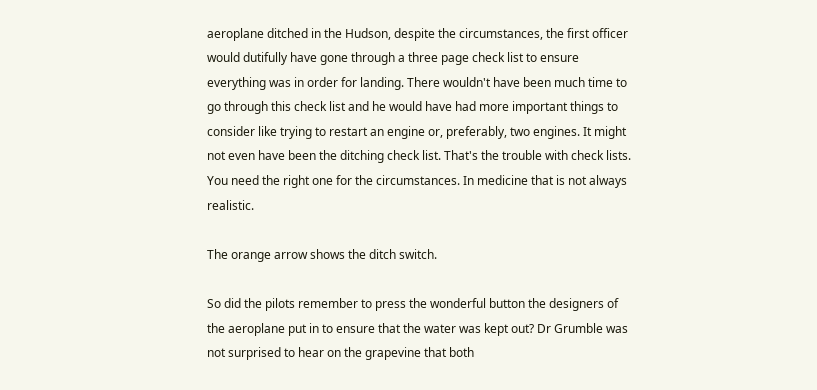aeroplane ditched in the Hudson, despite the circumstances, the first officer would dutifully have gone through a three page check list to ensure everything was in order for landing. There wouldn't have been much time to go through this check list and he would have had more important things to consider like trying to restart an engine or, preferably, two engines. It might not even have been the ditching check list. That's the trouble with check lists. You need the right one for the circumstances. In medicine that is not always realistic.

The orange arrow shows the ditch switch.

So did the pilots remember to press the wonderful button the designers of the aeroplane put in to ensure that the water was kept out? Dr Grumble was not surprised to hear on the grapevine that both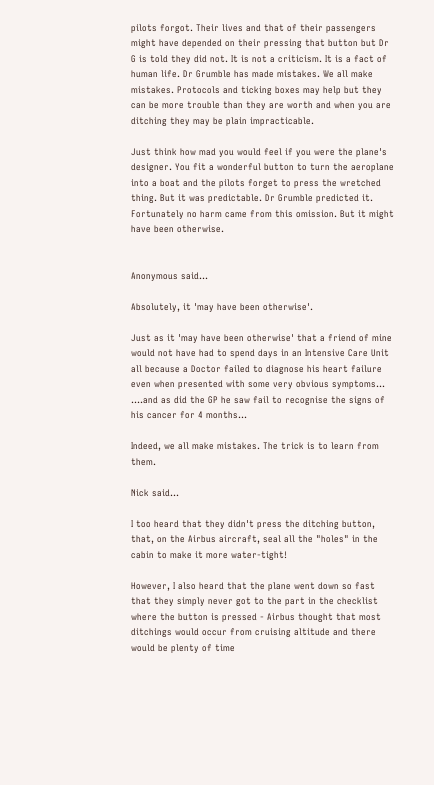pilots forgot. Their lives and that of their passengers might have depended on their pressing that button but Dr G is told they did not. It is not a criticism. It is a fact of human life. Dr Grumble has made mistakes. We all make mistakes. Protocols and ticking boxes may help but they can be more trouble than they are worth and when you are ditching they may be plain impracticable.

Just think how mad you would feel if you were the plane's designer. You fit a wonderful button to turn the aeroplane into a boat and the pilots forget to press the wretched thing. But it was predictable. Dr Grumble predicted it. Fortunately no harm came from this omission. But it might have been otherwise.


Anonymous said...

Absolutely, it 'may have been otherwise'.

Just as it 'may have been otherwise' that a friend of mine would not have had to spend days in an Intensive Care Unit all because a Doctor failed to diagnose his heart failure even when presented with some very obvious symptoms... ....and as did the GP he saw fail to recognise the signs of his cancer for 4 months...

Indeed, we all make mistakes. The trick is to learn from them.

Nick said...

I too heard that they didn't press the ditching button, that, on the Airbus aircraft, seal all the "holes" in the cabin to make it more water-tight!

However, I also heard that the plane went down so fast that they simply never got to the part in the checklist where the button is pressed - Airbus thought that most ditchings would occur from cruising altitude and there would be plenty of time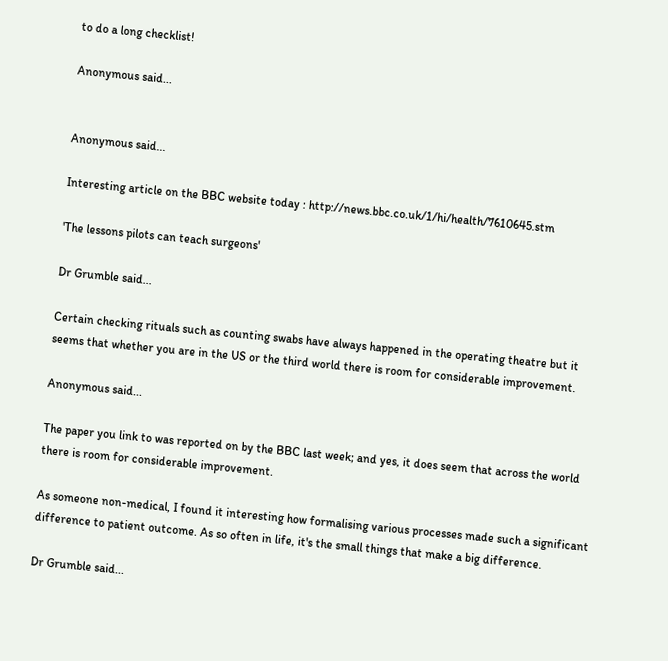to do a long checklist!

Anonymous said...


Anonymous said...

Interesting article on the BBC website today : http://news.bbc.co.uk/1/hi/health/7610645.stm

'The lessons pilots can teach surgeons'

Dr Grumble said...

Certain checking rituals such as counting swabs have always happened in the operating theatre but it seems that whether you are in the US or the third world there is room for considerable improvement.

Anonymous said...

The paper you link to was reported on by the BBC last week; and yes, it does seem that across the world there is room for considerable improvement.

As someone non-medical, I found it interesting how formalising various processes made such a significant difference to patient outcome. As so often in life, it's the small things that make a big difference.

Dr Grumble said...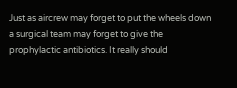Just as aircrew may forget to put the wheels down a surgical team may forget to give the prophylactic antibiotics. It really should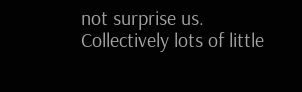not surprise us. Collectively lots of little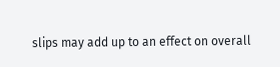slips may add up to an effect on overall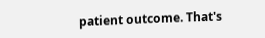patient outcome. That's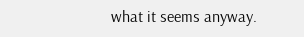what it seems anyway.